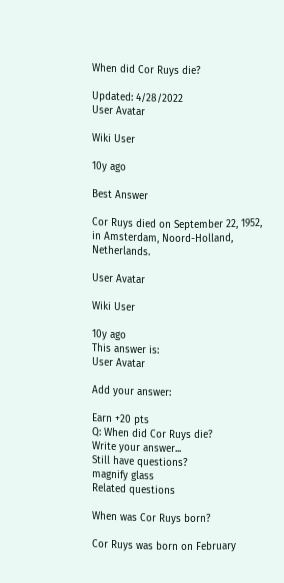When did Cor Ruys die?

Updated: 4/28/2022
User Avatar

Wiki User

10y ago

Best Answer

Cor Ruys died on September 22, 1952, in Amsterdam, Noord-Holland, Netherlands.

User Avatar

Wiki User

10y ago
This answer is:
User Avatar

Add your answer:

Earn +20 pts
Q: When did Cor Ruys die?
Write your answer...
Still have questions?
magnify glass
Related questions

When was Cor Ruys born?

Cor Ruys was born on February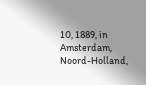10, 1889, in Amsterdam, Noord-Holland,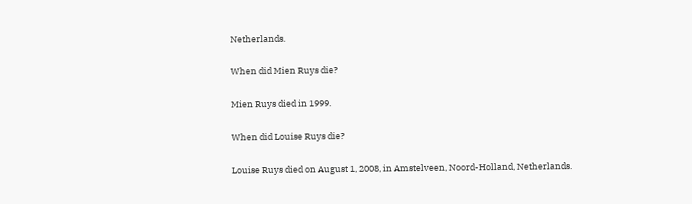Netherlands.

When did Mien Ruys die?

Mien Ruys died in 1999.

When did Louise Ruys die?

Louise Ruys died on August 1, 2008, in Amstelveen, Noord-Holland, Netherlands.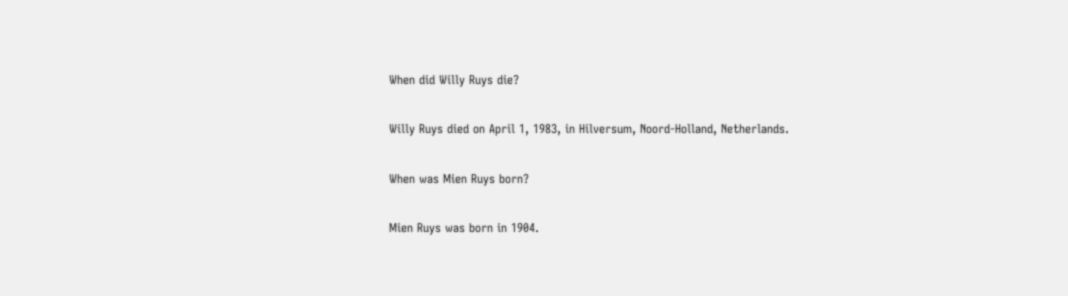When did Willy Ruys die?

Willy Ruys died on April 1, 1983, in Hilversum, Noord-Holland, Netherlands.

When was Mien Ruys born?

Mien Ruys was born in 1904.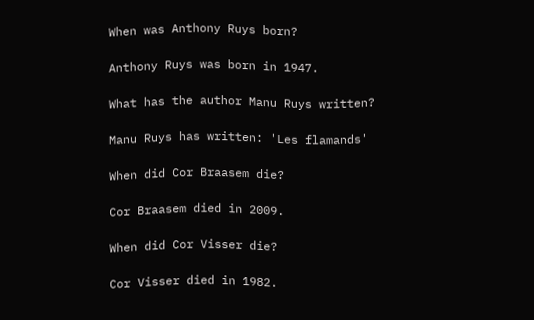When was Anthony Ruys born?

Anthony Ruys was born in 1947.

What has the author Manu Ruys written?

Manu Ruys has written: 'Les flamands'

When did Cor Braasem die?

Cor Braasem died in 2009.

When did Cor Visser die?

Cor Visser died in 1982.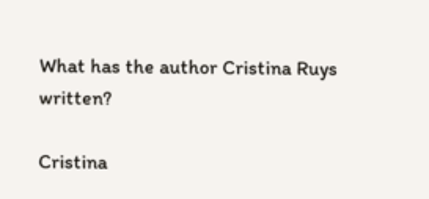What has the author Cristina Ruys written?

Cristina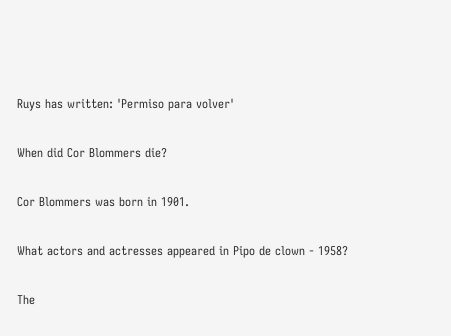Ruys has written: 'Permiso para volver'

When did Cor Blommers die?

Cor Blommers was born in 1901.

What actors and actresses appeared in Pipo de clown - 1958?

The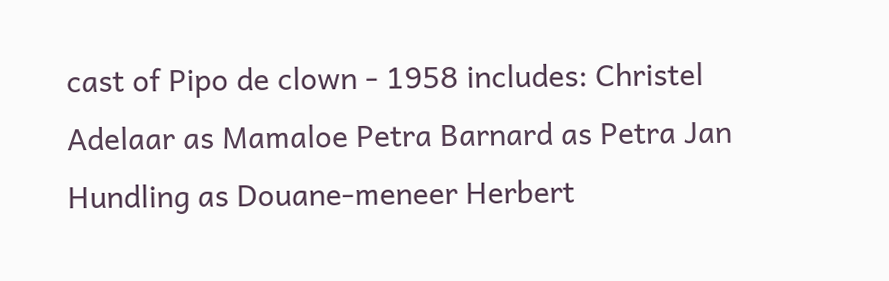cast of Pipo de clown - 1958 includes: Christel Adelaar as Mamaloe Petra Barnard as Petra Jan Hundling as Douane-meneer Herbert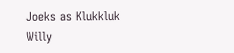Joeks as Klukkluk Willy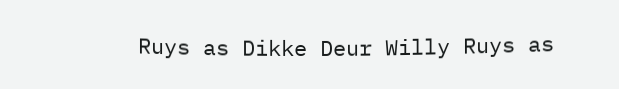Ruys as Dikke Deur Willy Ruys as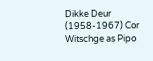Dikke Deur (1958-1967) Cor Witschge as Pipo